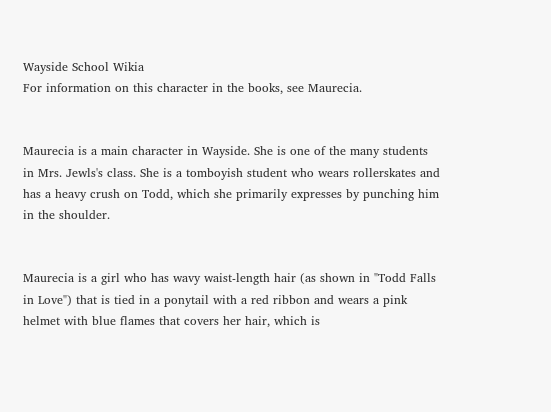Wayside School Wikia
For information on this character in the books, see Maurecia.


Maurecia is a main character in Wayside. She is one of the many students in Mrs. Jewls's class. She is a tomboyish student who wears rollerskates and has a heavy crush on Todd, which she primarily expresses by punching him in the shoulder.


Maurecia is a girl who has wavy waist-length hair (as shown in "Todd Falls in Love") that is tied in a ponytail with a red ribbon and wears a pink helmet with blue flames that covers her hair, which is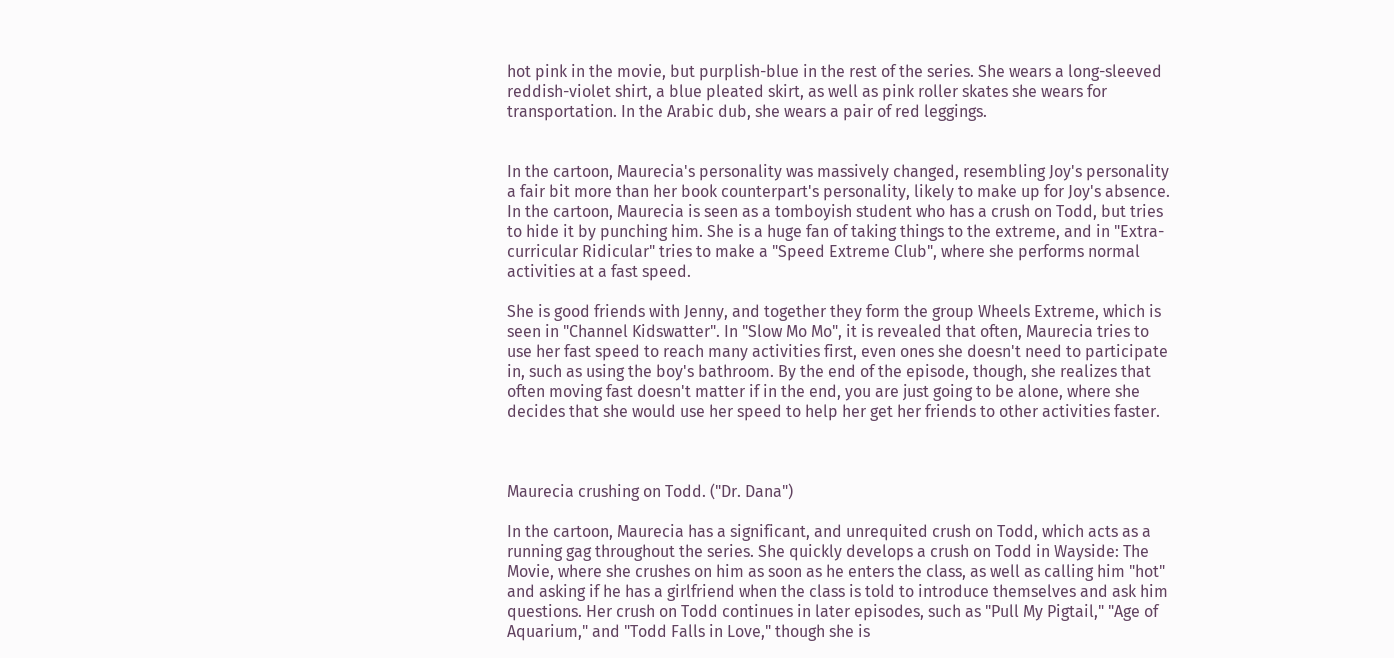hot pink in the movie, but purplish-blue in the rest of the series. She wears a long-sleeved reddish-violet shirt, a blue pleated skirt, as well as pink roller skates she wears for transportation. In the Arabic dub, she wears a pair of red leggings.


In the cartoon, Maurecia's personality was massively changed, resembling Joy's personality a fair bit more than her book counterpart's personality, likely to make up for Joy's absence. In the cartoon, Maurecia is seen as a tomboyish student who has a crush on Todd, but tries to hide it by punching him. She is a huge fan of taking things to the extreme, and in "Extra-curricular Ridicular" tries to make a "Speed Extreme Club", where she performs normal activities at a fast speed.

She is good friends with Jenny, and together they form the group Wheels Extreme, which is seen in "Channel Kidswatter". In "Slow Mo Mo", it is revealed that often, Maurecia tries to use her fast speed to reach many activities first, even ones she doesn't need to participate in, such as using the boy's bathroom. By the end of the episode, though, she realizes that often moving fast doesn't matter if in the end, you are just going to be alone, where she decides that she would use her speed to help her get her friends to other activities faster.



Maurecia crushing on Todd. ("Dr. Dana")

In the cartoon, Maurecia has a significant, and unrequited crush on Todd, which acts as a running gag throughout the series. She quickly develops a crush on Todd in Wayside: The Movie, where she crushes on him as soon as he enters the class, as well as calling him "hot" and asking if he has a girlfriend when the class is told to introduce themselves and ask him questions. Her crush on Todd continues in later episodes, such as "Pull My Pigtail," "Age of Aquarium," and "Todd Falls in Love," though she is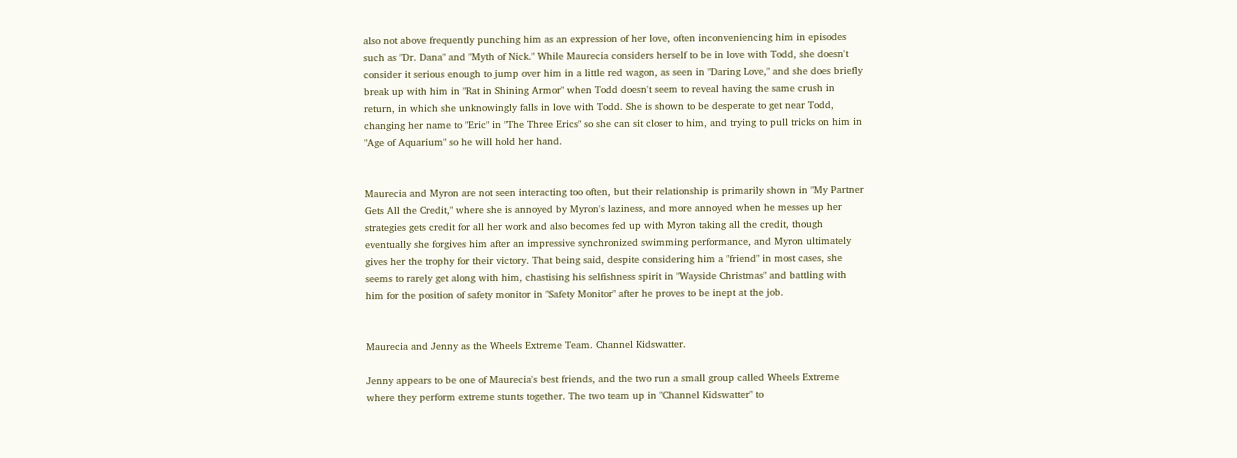also not above frequently punching him as an expression of her love, often inconveniencing him in episodes such as "Dr. Dana" and "Myth of Nick." While Maurecia considers herself to be in love with Todd, she doesn't consider it serious enough to jump over him in a little red wagon, as seen in "Daring Love," and she does briefly break up with him in "Rat in Shining Armor" when Todd doesn't seem to reveal having the same crush in return, in which she unknowingly falls in love with Todd. She is shown to be desperate to get near Todd, changing her name to "Eric" in "The Three Erics" so she can sit closer to him, and trying to pull tricks on him in "Age of Aquarium" so he will hold her hand.


Maurecia and Myron are not seen interacting too often, but their relationship is primarily shown in "My Partner Gets All the Credit," where she is annoyed by Myron's laziness, and more annoyed when he messes up her strategies gets credit for all her work and also becomes fed up with Myron taking all the credit, though eventually she forgives him after an impressive synchronized swimming performance, and Myron ultimately gives her the trophy for their victory. That being said, despite considering him a "friend" in most cases, she seems to rarely get along with him, chastising his selfishness spirit in "Wayside Christmas" and battling with him for the position of safety monitor in "Safety Monitor" after he proves to be inept at the job.


Maurecia and Jenny as the Wheels Extreme Team. Channel Kidswatter.

Jenny appears to be one of Maurecia's best friends, and the two run a small group called Wheels Extreme where they perform extreme stunts together. The two team up in "Channel Kidswatter" to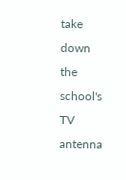take down the school's TV antenna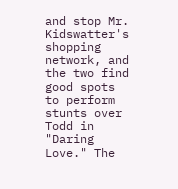and stop Mr. Kidswatter's shopping network, and the two find good spots to perform stunts over Todd in "Daring Love." The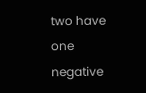two have one negative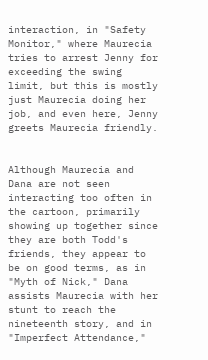interaction, in "Safety Monitor," where Maurecia tries to arrest Jenny for exceeding the swing limit, but this is mostly just Maurecia doing her job, and even here, Jenny greets Maurecia friendly.


Although Maurecia and Dana are not seen interacting too often in the cartoon, primarily showing up together since they are both Todd's friends, they appear to be on good terms, as in "Myth of Nick," Dana assists Maurecia with her stunt to reach the nineteenth story, and in "Imperfect Attendance,"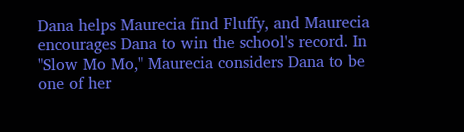Dana helps Maurecia find Fluffy, and Maurecia encourages Dana to win the school's record. In "Slow Mo Mo," Maurecia considers Dana to be one of her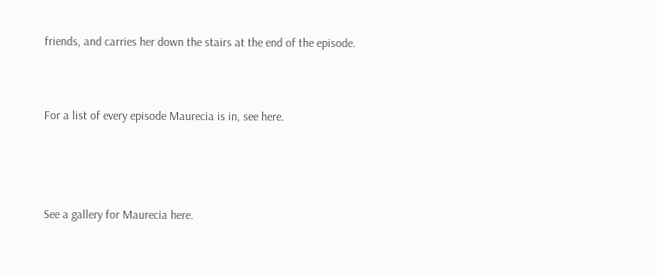friends, and carries her down the stairs at the end of the episode.


For a list of every episode Maurecia is in, see here.



See a gallery for Maurecia here.